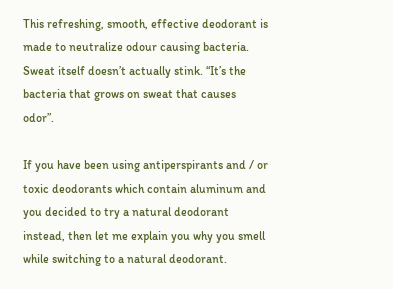This refreshing, smooth, effective deodorant is made to neutralize odour causing bacteria. Sweat itself doesn’t actually stink. “It’s the bacteria that grows on sweat that causes odor”.

If you have been using antiperspirants and / or toxic deodorants which contain aluminum and you decided to try a natural deodorant instead, then let me explain you why you smell while switching to a natural deodorant.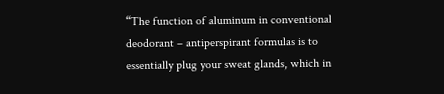“The function of aluminum in conventional deodorant – antiperspirant formulas is to essentially plug your sweat glands, which in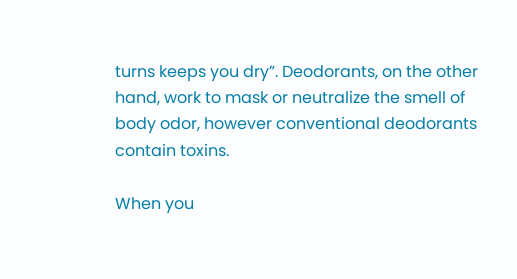turns keeps you dry”. Deodorants, on the other hand, work to mask or neutralize the smell of body odor, however conventional deodorants contain toxins.

When you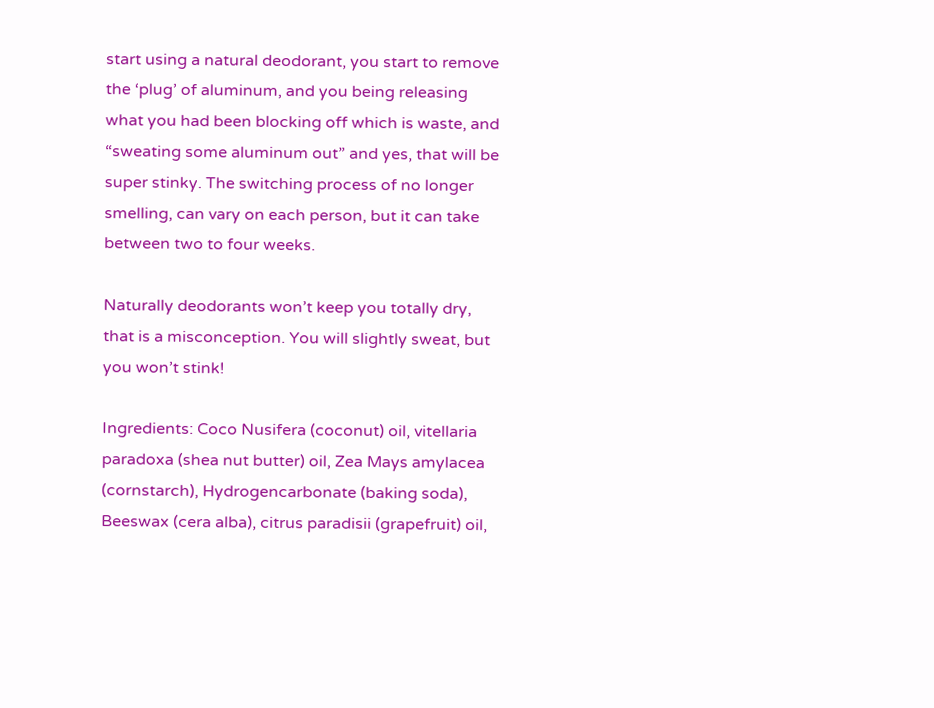start using a natural deodorant, you start to remove the ‘plug’ of aluminum, and you being releasing what you had been blocking off which is waste, and “sweating some aluminum out” and yes, that will be super stinky. The switching process of no longer smelling, can vary on each person, but it can take between two to four weeks.

Naturally deodorants won’t keep you totally dry, that is a misconception. You will slightly sweat, but you won’t stink!

Ingredients: Coco Nusifera (coconut) oil, vitellaria paradoxa (shea nut butter) oil, Zea Mays amylacea (cornstarch), Hydrogencarbonate (baking soda), Beeswax (cera alba), citrus paradisii (grapefruit) oil,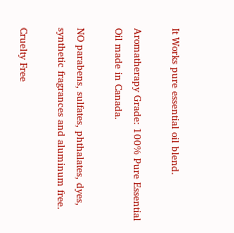It Works pure essential oil blend.

Aromatherapy Grade: 100% Pure Essential Oil made in Canada.

NO parabens, sulfates, phthalates, dyes, synthetic fragrances and aluminum free.

Cruelty Free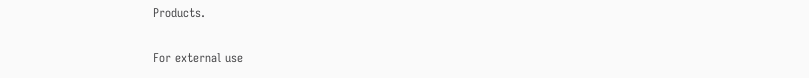Products.

For external use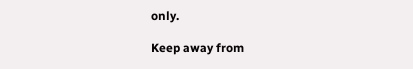only.

Keep away from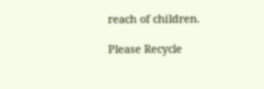reach of children.

Please Recycle